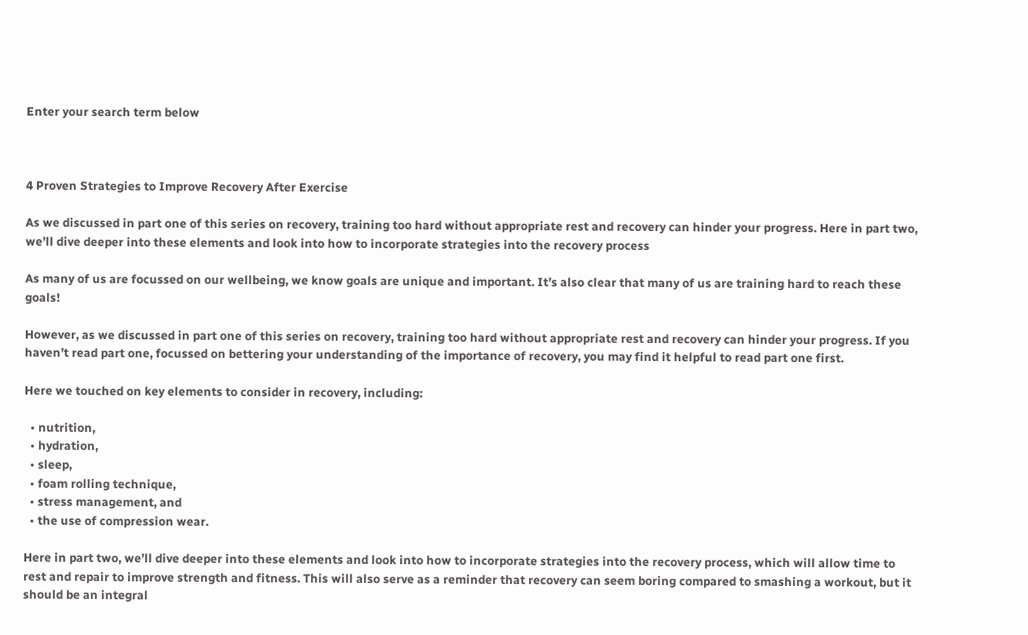Enter your search term below



4 Proven Strategies to Improve Recovery After Exercise

As we discussed in part one of this series on recovery, training too hard without appropriate rest and recovery can hinder your progress. Here in part two, we’ll dive deeper into these elements and look into how to incorporate strategies into the recovery process

As many of us are focussed on our wellbeing, we know goals are unique and important. It’s also clear that many of us are training hard to reach these goals!

However, as we discussed in part one of this series on recovery, training too hard without appropriate rest and recovery can hinder your progress. If you haven’t read part one, focussed on bettering your understanding of the importance of recovery, you may find it helpful to read part one first.

Here we touched on key elements to consider in recovery, including:

  • nutrition,
  • hydration,
  • sleep,
  • foam rolling technique,
  • stress management, and
  • the use of compression wear.

Here in part two, we’ll dive deeper into these elements and look into how to incorporate strategies into the recovery process, which will allow time to rest and repair to improve strength and fitness. This will also serve as a reminder that recovery can seem boring compared to smashing a workout, but it should be an integral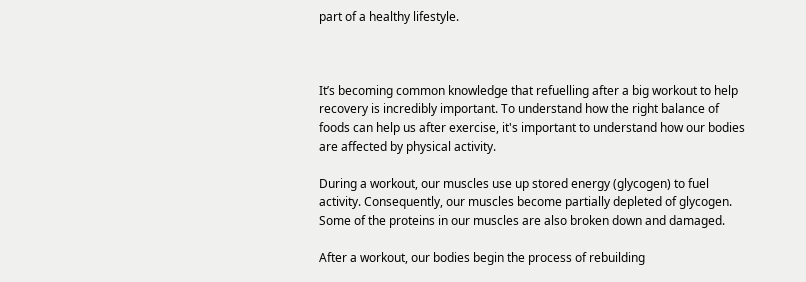part of a healthy lifestyle.



It’s becoming common knowledge that refuelling after a big workout to help recovery is incredibly important. To understand how the right balance of foods can help us after exercise, it's important to understand how our bodies are affected by physical activity.

During a workout, our muscles use up stored energy (glycogen) to fuel activity. Consequently, our muscles become partially depleted of glycogen. Some of the proteins in our muscles are also broken down and damaged.

After a workout, our bodies begin the process of rebuilding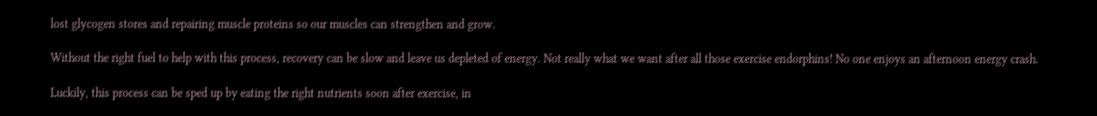lost glycogen stores and repairing muscle proteins so our muscles can strengthen and grow.

Without the right fuel to help with this process, recovery can be slow and leave us depleted of energy. Not really what we want after all those exercise endorphins! No one enjoys an afternoon energy crash.

Luckily, this process can be sped up by eating the right nutrients soon after exercise, in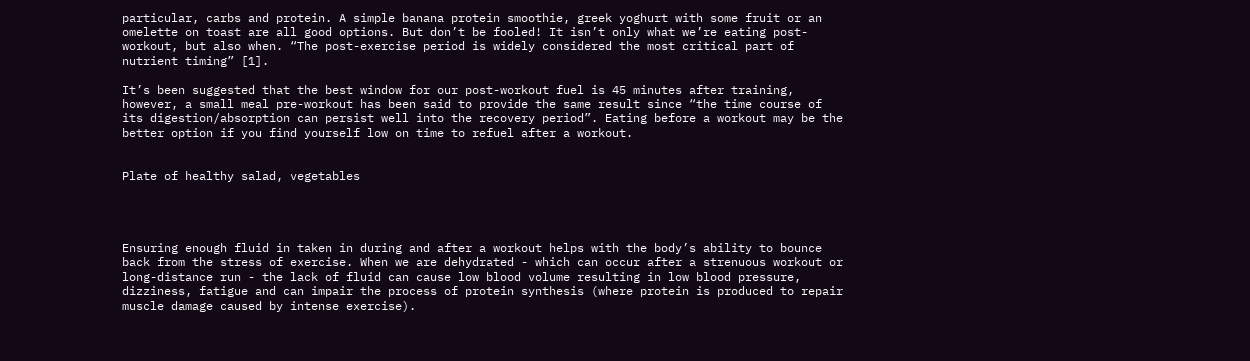particular, carbs and protein. A simple banana protein smoothie, greek yoghurt with some fruit or an omelette on toast are all good options. But don’t be fooled! It isn’t only what we’re eating post-workout, but also when. “The post-exercise period is widely considered the most critical part of nutrient timing” [1].

It’s been suggested that the best window for our post-workout fuel is 45 minutes after training, however, a small meal pre-workout has been said to provide the same result since “the time course of its digestion/absorption can persist well into the recovery period”. Eating before a workout may be the better option if you find yourself low on time to refuel after a workout.


Plate of healthy salad, vegetables




Ensuring enough fluid in taken in during and after a workout helps with the body’s ability to bounce back from the stress of exercise. When we are dehydrated - which can occur after a strenuous workout or long-distance run - the lack of fluid can cause low blood volume resulting in low blood pressure, dizziness, fatigue and can impair the process of protein synthesis (where protein is produced to repair muscle damage caused by intense exercise).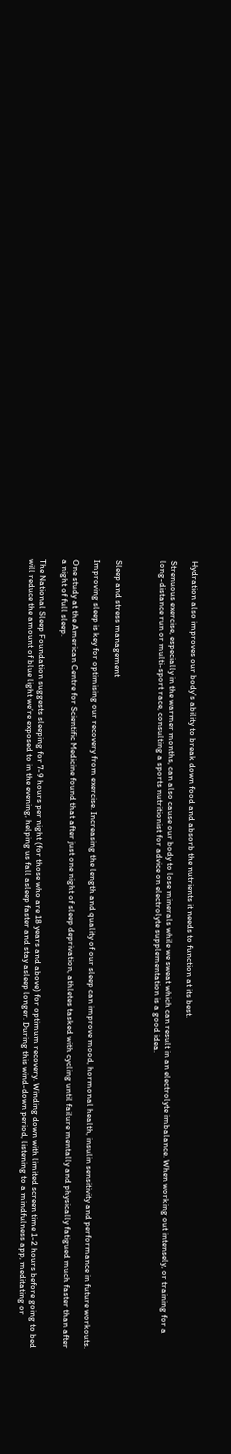Hydration also improves our body's ability to break down food and absorb the nutrients it needs to function at its best.

Strenuous exercise, especially in the warmer months, can also cause our body to lose minerals while we sweat which can result in an electrolyte imbalance. When working out intensely, or training for a long-distance run or multi-sport race, consulting a sports nutritionist for advice on electrolyte supplementation is a good idea.



Sleep and stress management

Improving sleep is key for optimising our recovery from exercise. Increasing the length and quality of our sleep can improve mood, hormonal health, insulin sensitivity and performance in future workouts.

One study at the American Centre for Scientific Medicine found that after just one night of sleep deprivation, athletes tasked with cycling until failure mentally and physically fatigued much faster than after a night of full sleep.

The National Sleep Foundation suggests sleeping for 7-9 hours per night (for those who are 18 years and above) for optimum recovery. Winding down with limited screen time 1-2 hours before going to bed will reduce the amount of blue light we’re exposed to in the evening, helping us fall asleep faster and stay asleep longer. During this wind-down period, listening to a mindfulness app, meditating or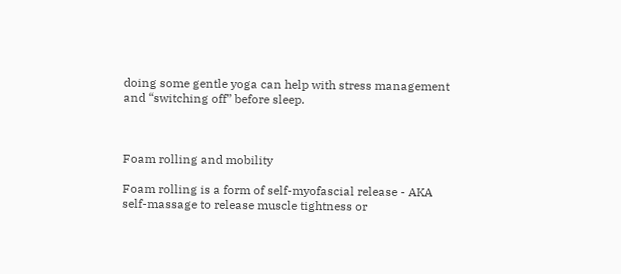doing some gentle yoga can help with stress management and “switching off” before sleep.



Foam rolling and mobility

Foam rolling is a form of self-myofascial release - AKA self-massage to release muscle tightness or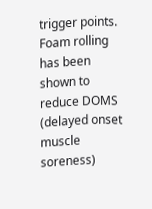trigger points. Foam rolling has been shown to reduce DOMS (delayed onset muscle soreness)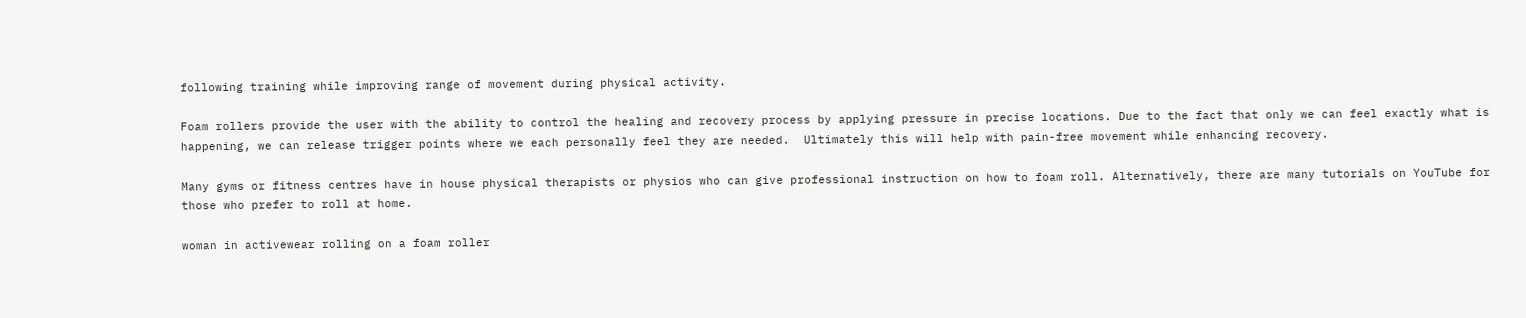following training while improving range of movement during physical activity.

Foam rollers provide the user with the ability to control the healing and recovery process by applying pressure in precise locations. Due to the fact that only we can feel exactly what is happening, we can release trigger points where we each personally feel they are needed.  Ultimately this will help with pain-free movement while enhancing recovery.

Many gyms or fitness centres have in house physical therapists or physios who can give professional instruction on how to foam roll. Alternatively, there are many tutorials on YouTube for those who prefer to roll at home.

woman in activewear rolling on a foam roller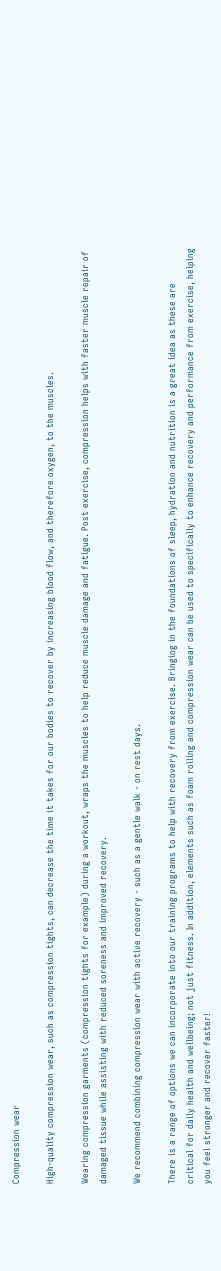Compression wear

High-quality compression wear, such as compression tights, can decrease the time it takes for our bodies to recover by increasing blood flow, and therefore oxygen, to the muscles.

Wearing compression garments (compression tights for example) during a workout, wraps the muscles to help reduce muscle damage and fatigue. Post exercise, compression helps with faster muscle repair of damaged tissue while assisting with reduced soreness and improved recovery.

We recommend combining compression wear with active recovery - such as a gentle walk - on rest days.

There is a range of options we can incorporate into our training programs to help with recovery from exercise. Bringing in the foundations of sleep, hydration and nutrition is a great idea as these are critical for daily health and wellbeing; not just fitness. In addition, elements such as foam rolling and compression wear can be used to specifically to enhance recovery and performance from exercise, helping you feel stronger and recover faster!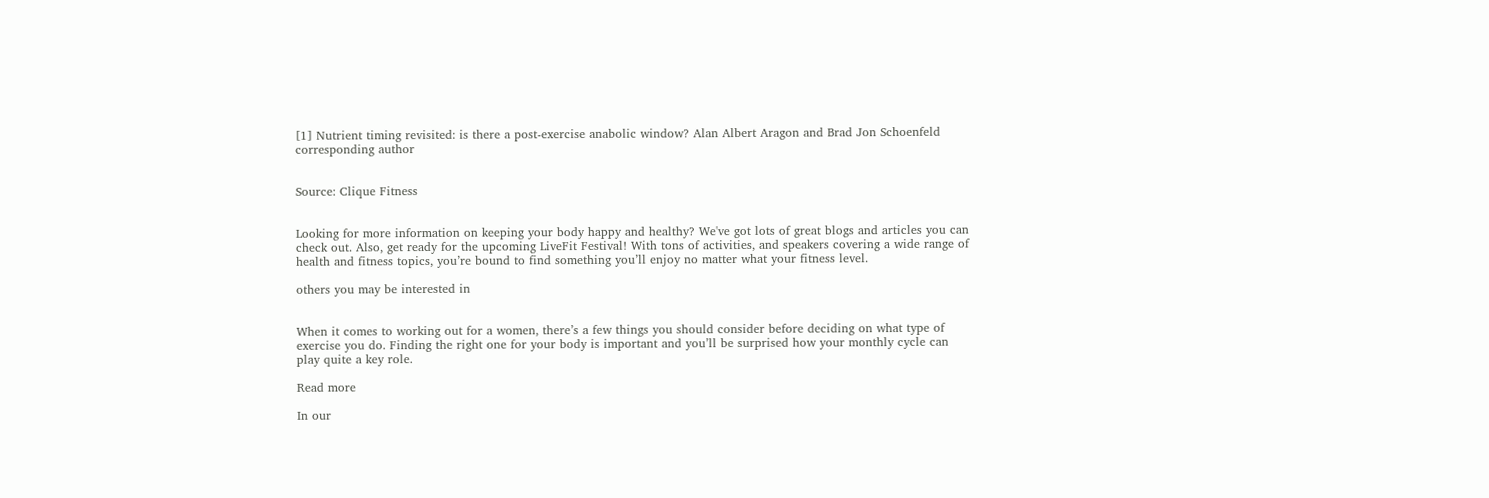[1] Nutrient timing revisited: is there a post-exercise anabolic window? Alan Albert Aragon and Brad Jon Schoenfeld corresponding author


Source: Clique Fitness


Looking for more information on keeping your body happy and healthy? We've got lots of great blogs and articles you can check out. Also, get ready for the upcoming LiveFit Festival! With tons of activities, and speakers covering a wide range of health and fitness topics, you’re bound to find something you’ll enjoy no matter what your fitness level.

others you may be interested in


When it comes to working out for a women, there’s a few things you should consider before deciding on what type of exercise you do. Finding the right one for your body is important and you’ll be surprised how your monthly cycle can play quite a key role.

Read more

In our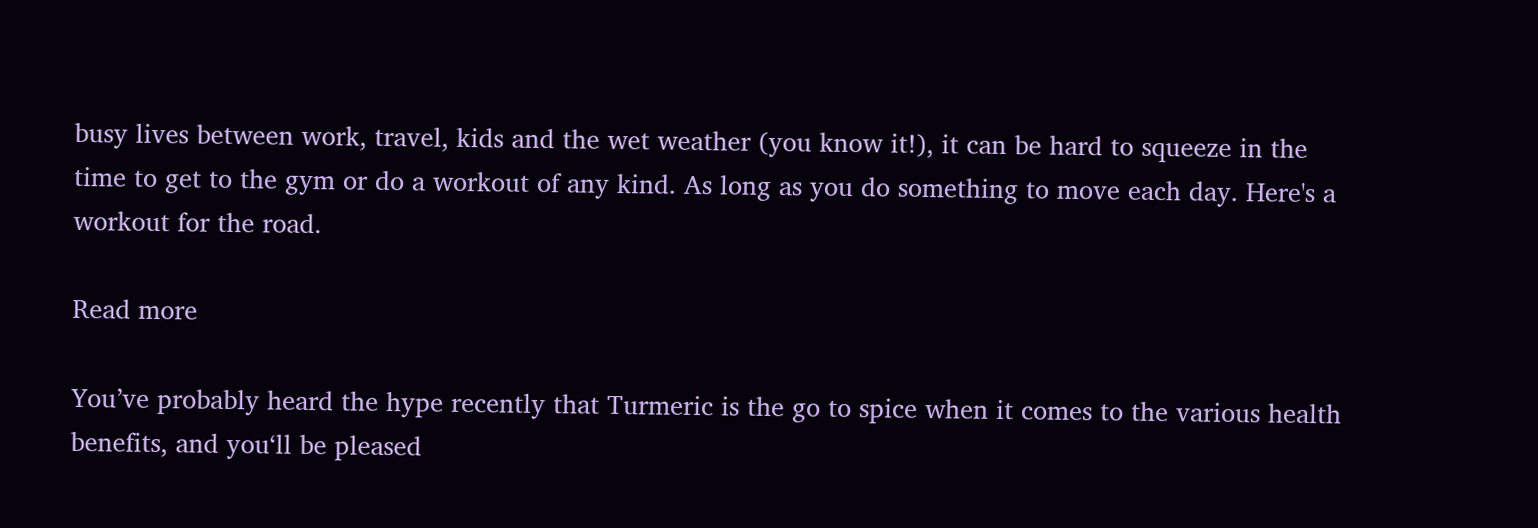busy lives between work, travel, kids and the wet weather (you know it!), it can be hard to squeeze in the time to get to the gym or do a workout of any kind. As long as you do something to move each day. Here's a workout for the road.

Read more

You’ve probably heard the hype recently that Turmeric is the go to spice when it comes to the various health benefits, and you‘ll be pleased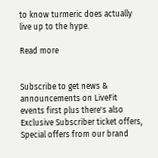to know turmeric does actually live up to the hype.

Read more


Subscribe to get news & announcements on LiveFit events first plus there's also Exclusive Subscriber ticket offers, Special offers from our brand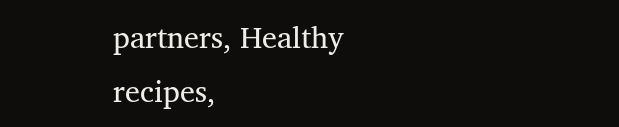partners, Healthy recipes,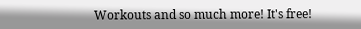Workouts and so much more! It's free!